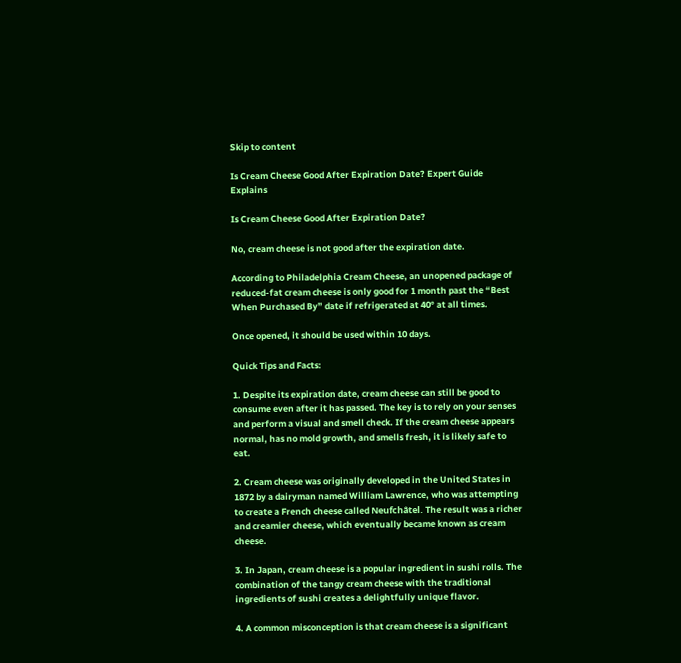Skip to content

Is Cream Cheese Good After Expiration Date? Expert Guide Explains

Is Cream Cheese Good After Expiration Date?

No, cream cheese is not good after the expiration date.

According to Philadelphia Cream Cheese, an unopened package of reduced-fat cream cheese is only good for 1 month past the “Best When Purchased By” date if refrigerated at 40° at all times.

Once opened, it should be used within 10 days.

Quick Tips and Facts:

1. Despite its expiration date, cream cheese can still be good to consume even after it has passed. The key is to rely on your senses and perform a visual and smell check. If the cream cheese appears normal, has no mold growth, and smells fresh, it is likely safe to eat.

2. Cream cheese was originally developed in the United States in 1872 by a dairyman named William Lawrence, who was attempting to create a French cheese called Neufchâtel. The result was a richer and creamier cheese, which eventually became known as cream cheese.

3. In Japan, cream cheese is a popular ingredient in sushi rolls. The combination of the tangy cream cheese with the traditional ingredients of sushi creates a delightfully unique flavor.

4. A common misconception is that cream cheese is a significant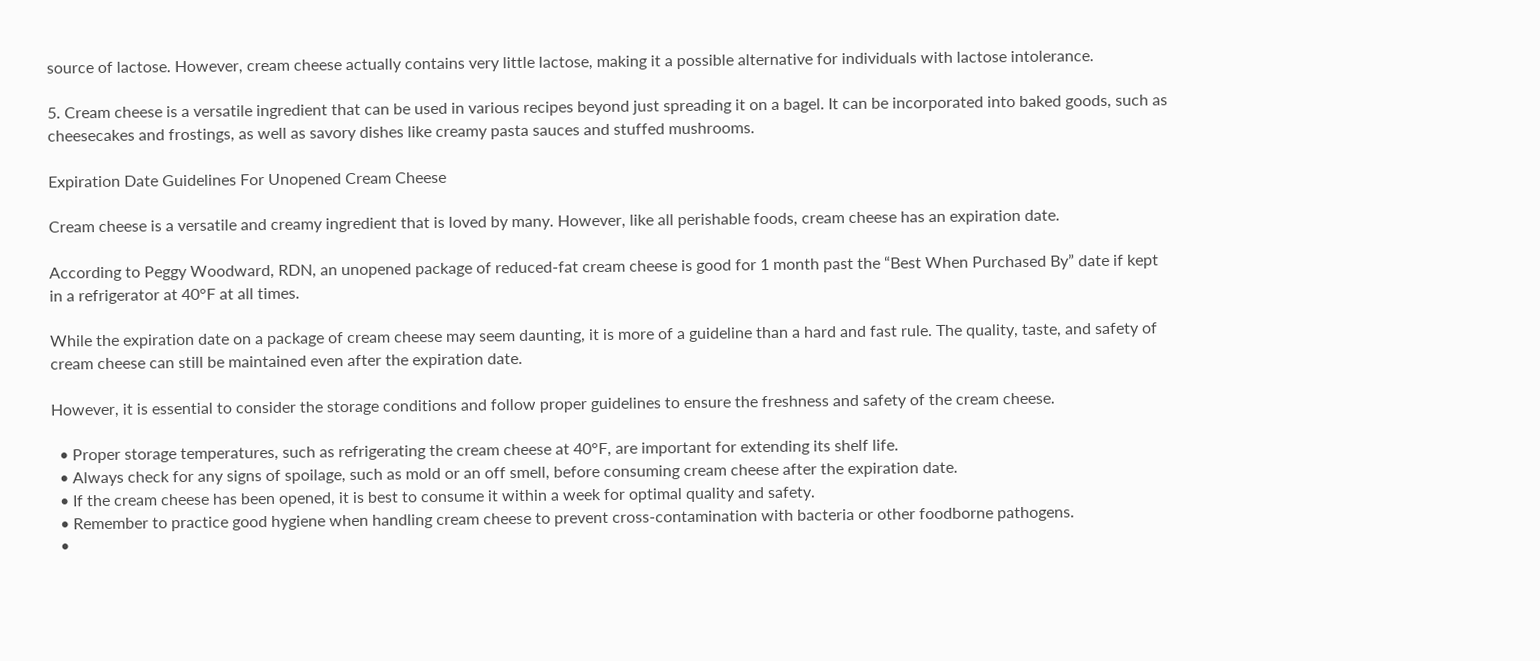source of lactose. However, cream cheese actually contains very little lactose, making it a possible alternative for individuals with lactose intolerance.

5. Cream cheese is a versatile ingredient that can be used in various recipes beyond just spreading it on a bagel. It can be incorporated into baked goods, such as cheesecakes and frostings, as well as savory dishes like creamy pasta sauces and stuffed mushrooms.

Expiration Date Guidelines For Unopened Cream Cheese

Cream cheese is a versatile and creamy ingredient that is loved by many. However, like all perishable foods, cream cheese has an expiration date.

According to Peggy Woodward, RDN, an unopened package of reduced-fat cream cheese is good for 1 month past the “Best When Purchased By” date if kept in a refrigerator at 40°F at all times.

While the expiration date on a package of cream cheese may seem daunting, it is more of a guideline than a hard and fast rule. The quality, taste, and safety of cream cheese can still be maintained even after the expiration date.

However, it is essential to consider the storage conditions and follow proper guidelines to ensure the freshness and safety of the cream cheese.

  • Proper storage temperatures, such as refrigerating the cream cheese at 40°F, are important for extending its shelf life.
  • Always check for any signs of spoilage, such as mold or an off smell, before consuming cream cheese after the expiration date.
  • If the cream cheese has been opened, it is best to consume it within a week for optimal quality and safety.
  • Remember to practice good hygiene when handling cream cheese to prevent cross-contamination with bacteria or other foodborne pathogens.
  •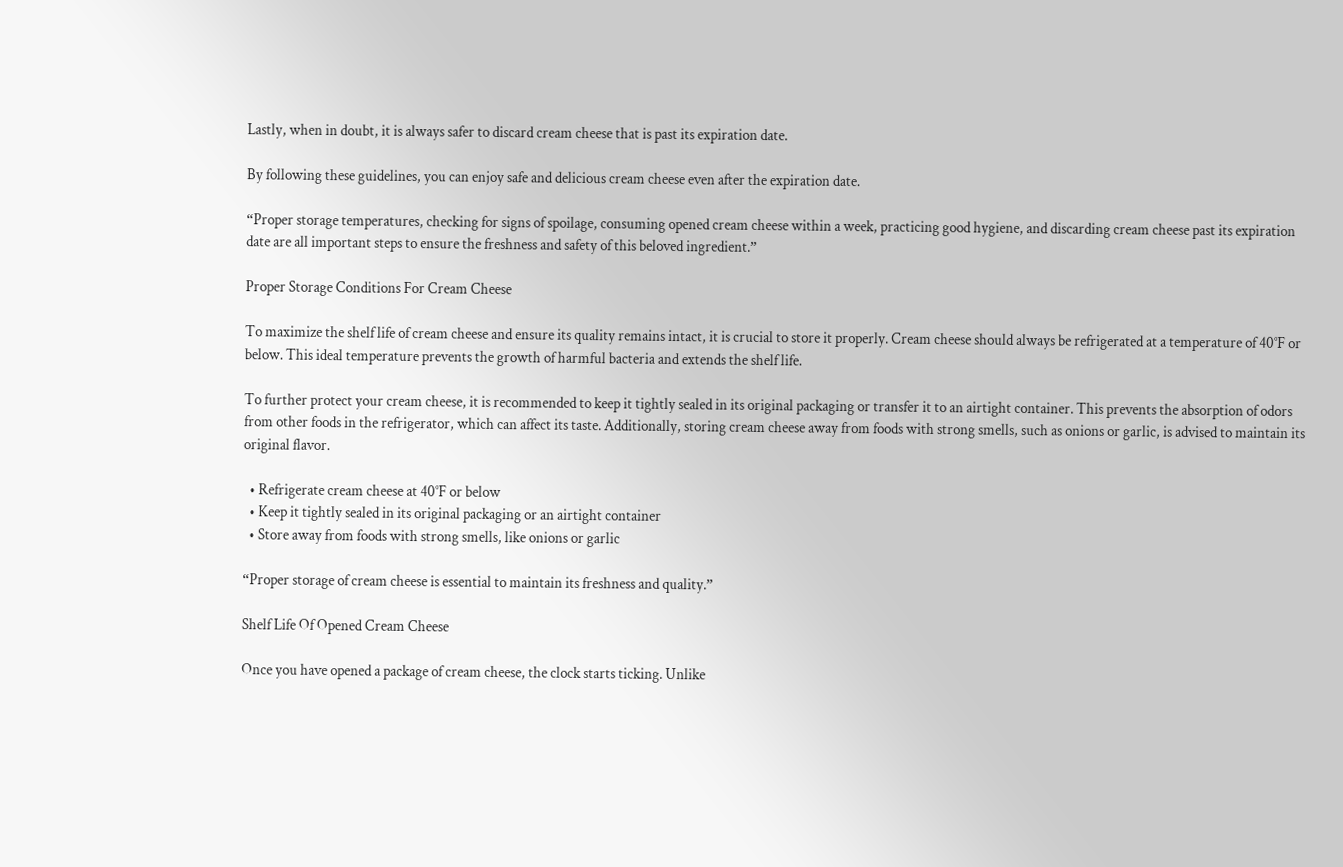Lastly, when in doubt, it is always safer to discard cream cheese that is past its expiration date.

By following these guidelines, you can enjoy safe and delicious cream cheese even after the expiration date.

“Proper storage temperatures, checking for signs of spoilage, consuming opened cream cheese within a week, practicing good hygiene, and discarding cream cheese past its expiration date are all important steps to ensure the freshness and safety of this beloved ingredient.”

Proper Storage Conditions For Cream Cheese

To maximize the shelf life of cream cheese and ensure its quality remains intact, it is crucial to store it properly. Cream cheese should always be refrigerated at a temperature of 40°F or below. This ideal temperature prevents the growth of harmful bacteria and extends the shelf life.

To further protect your cream cheese, it is recommended to keep it tightly sealed in its original packaging or transfer it to an airtight container. This prevents the absorption of odors from other foods in the refrigerator, which can affect its taste. Additionally, storing cream cheese away from foods with strong smells, such as onions or garlic, is advised to maintain its original flavor.

  • Refrigerate cream cheese at 40°F or below
  • Keep it tightly sealed in its original packaging or an airtight container
  • Store away from foods with strong smells, like onions or garlic

“Proper storage of cream cheese is essential to maintain its freshness and quality.”

Shelf Life Of Opened Cream Cheese

Once you have opened a package of cream cheese, the clock starts ticking. Unlike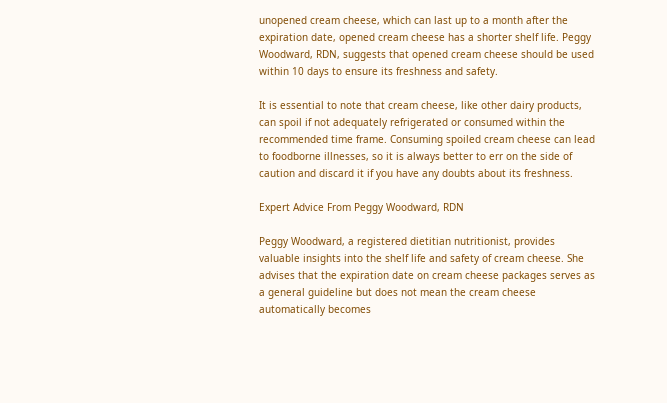unopened cream cheese, which can last up to a month after the expiration date, opened cream cheese has a shorter shelf life. Peggy Woodward, RDN, suggests that opened cream cheese should be used within 10 days to ensure its freshness and safety.

It is essential to note that cream cheese, like other dairy products, can spoil if not adequately refrigerated or consumed within the recommended time frame. Consuming spoiled cream cheese can lead to foodborne illnesses, so it is always better to err on the side of caution and discard it if you have any doubts about its freshness.

Expert Advice From Peggy Woodward, RDN

Peggy Woodward, a registered dietitian nutritionist, provides valuable insights into the shelf life and safety of cream cheese. She advises that the expiration date on cream cheese packages serves as a general guideline but does not mean the cream cheese automatically becomes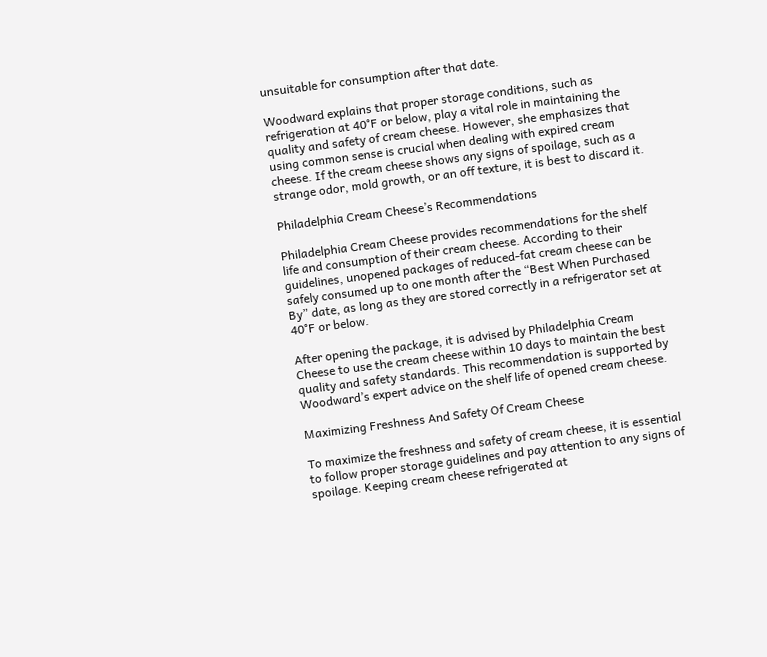unsuitable for consumption after that date.

Woodward explains that proper storage conditions, such as refrigeration at 40°F or below, play a vital role in maintaining the quality and safety of cream cheese. However, she emphasizes that using common sense is crucial when dealing with expired cream cheese. If the cream cheese shows any signs of spoilage, such as a strange odor, mold growth, or an off texture, it is best to discard it.

Philadelphia Cream Cheese’s Recommendations

Philadelphia Cream Cheese provides recommendations for the shelf life and consumption of their cream cheese. According to their guidelines, unopened packages of reduced-fat cream cheese can be safely consumed up to one month after the “Best When Purchased By” date, as long as they are stored correctly in a refrigerator set at 40°F or below.

After opening the package, it is advised by Philadelphia Cream Cheese to use the cream cheese within 10 days to maintain the best quality and safety standards. This recommendation is supported by Woodward’s expert advice on the shelf life of opened cream cheese.

Maximizing Freshness And Safety Of Cream Cheese

To maximize the freshness and safety of cream cheese, it is essential to follow proper storage guidelines and pay attention to any signs of spoilage. Keeping cream cheese refrigerated at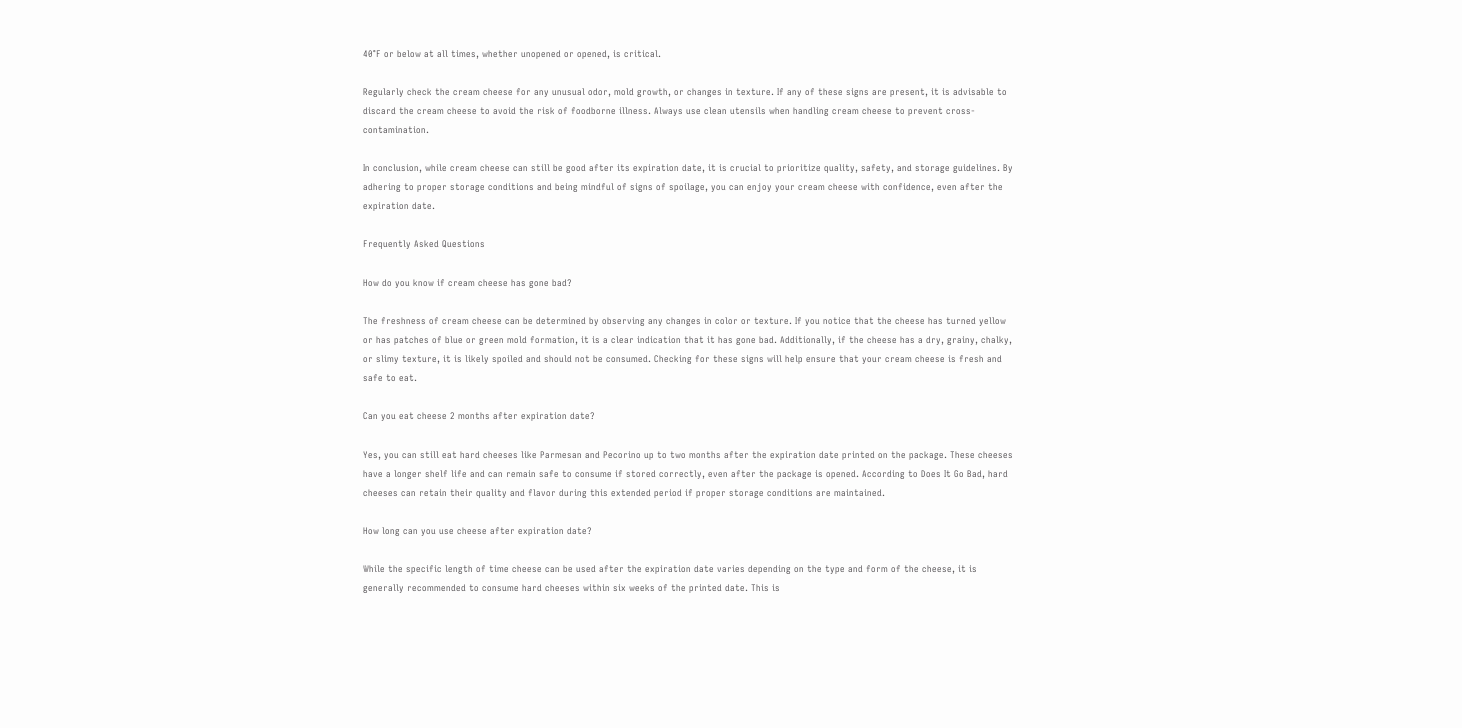40°F or below at all times, whether unopened or opened, is critical.

Regularly check the cream cheese for any unusual odor, mold growth, or changes in texture. If any of these signs are present, it is advisable to discard the cream cheese to avoid the risk of foodborne illness. Always use clean utensils when handling cream cheese to prevent cross-contamination.

In conclusion, while cream cheese can still be good after its expiration date, it is crucial to prioritize quality, safety, and storage guidelines. By adhering to proper storage conditions and being mindful of signs of spoilage, you can enjoy your cream cheese with confidence, even after the expiration date.

Frequently Asked Questions

How do you know if cream cheese has gone bad?

The freshness of cream cheese can be determined by observing any changes in color or texture. If you notice that the cheese has turned yellow or has patches of blue or green mold formation, it is a clear indication that it has gone bad. Additionally, if the cheese has a dry, grainy, chalky, or slimy texture, it is likely spoiled and should not be consumed. Checking for these signs will help ensure that your cream cheese is fresh and safe to eat.

Can you eat cheese 2 months after expiration date?

Yes, you can still eat hard cheeses like Parmesan and Pecorino up to two months after the expiration date printed on the package. These cheeses have a longer shelf life and can remain safe to consume if stored correctly, even after the package is opened. According to Does It Go Bad, hard cheeses can retain their quality and flavor during this extended period if proper storage conditions are maintained.

How long can you use cheese after expiration date?

While the specific length of time cheese can be used after the expiration date varies depending on the type and form of the cheese, it is generally recommended to consume hard cheeses within six weeks of the printed date. This is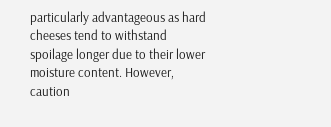particularly advantageous as hard cheeses tend to withstand spoilage longer due to their lower moisture content. However, caution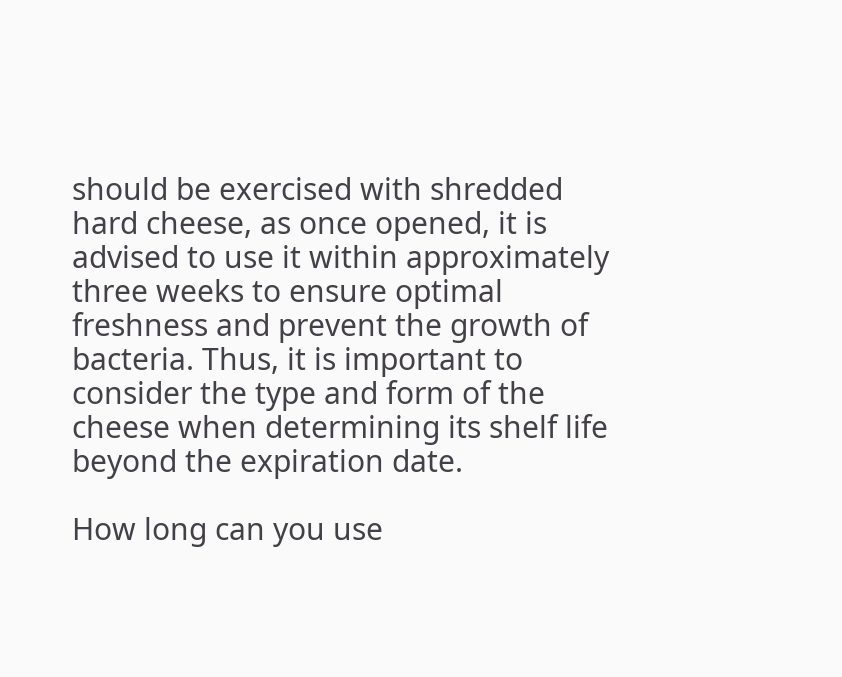should be exercised with shredded hard cheese, as once opened, it is advised to use it within approximately three weeks to ensure optimal freshness and prevent the growth of bacteria. Thus, it is important to consider the type and form of the cheese when determining its shelf life beyond the expiration date.

How long can you use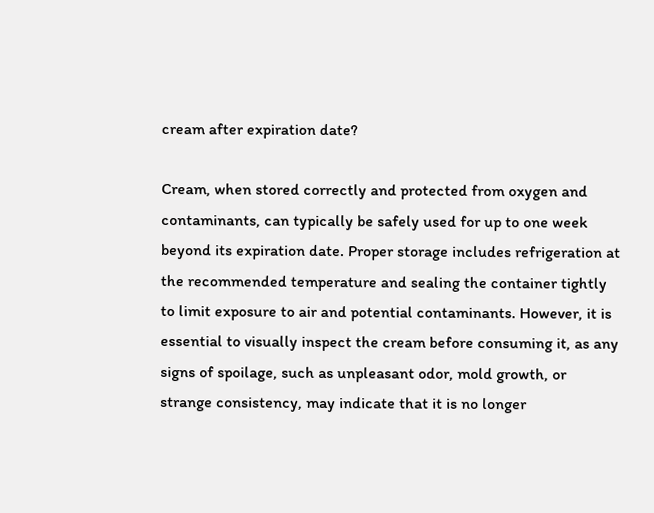cream after expiration date?

Cream, when stored correctly and protected from oxygen and contaminants, can typically be safely used for up to one week beyond its expiration date. Proper storage includes refrigeration at the recommended temperature and sealing the container tightly to limit exposure to air and potential contaminants. However, it is essential to visually inspect the cream before consuming it, as any signs of spoilage, such as unpleasant odor, mold growth, or strange consistency, may indicate that it is no longer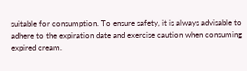suitable for consumption. To ensure safety, it is always advisable to adhere to the expiration date and exercise caution when consuming expired cream.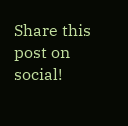Share this post on social!